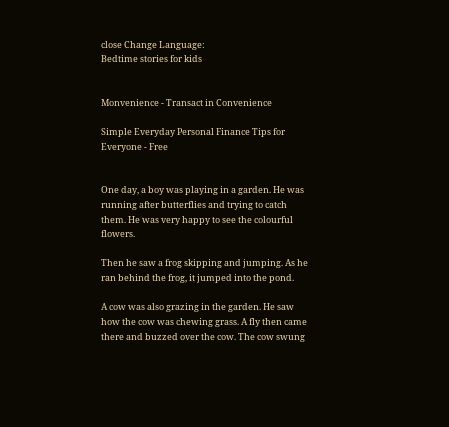close Change Language:
Bedtime stories for kids


Monvenience - Transact in Convenience

Simple Everyday Personal Finance Tips for Everyone - Free


One day, a boy was playing in a garden. He was running after butterflies and trying to catch them. He was very happy to see the colourful flowers.

Then he saw a frog skipping and jumping. As he ran behind the frog, it jumped into the pond.

A cow was also grazing in the garden. He saw how the cow was chewing grass. A fly then came there and buzzed over the cow. The cow swung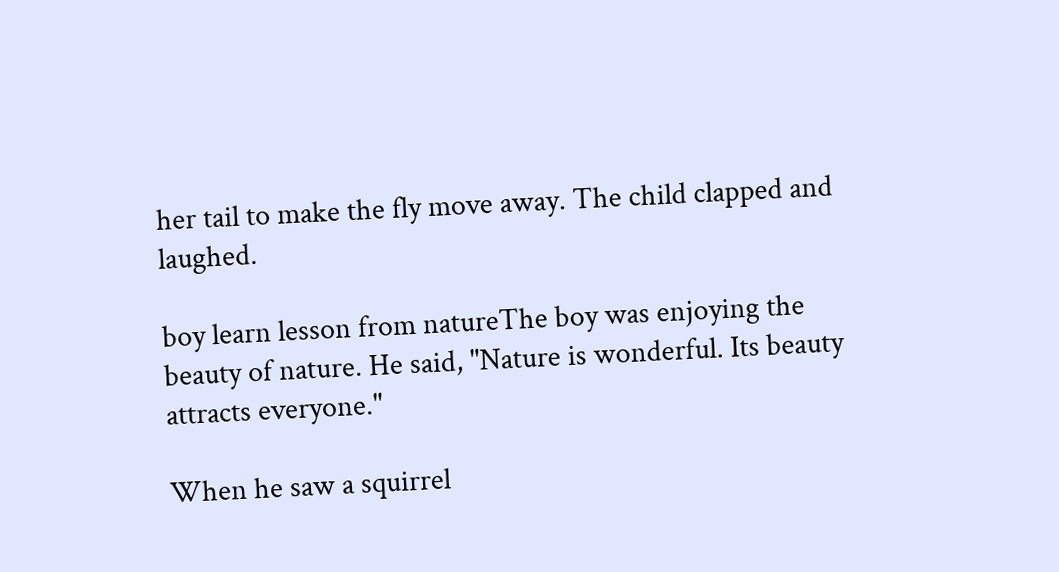her tail to make the fly move away. The child clapped and laughed.

boy learn lesson from natureThe boy was enjoying the beauty of nature. He said, "Nature is wonderful. Its beauty attracts everyone."

When he saw a squirrel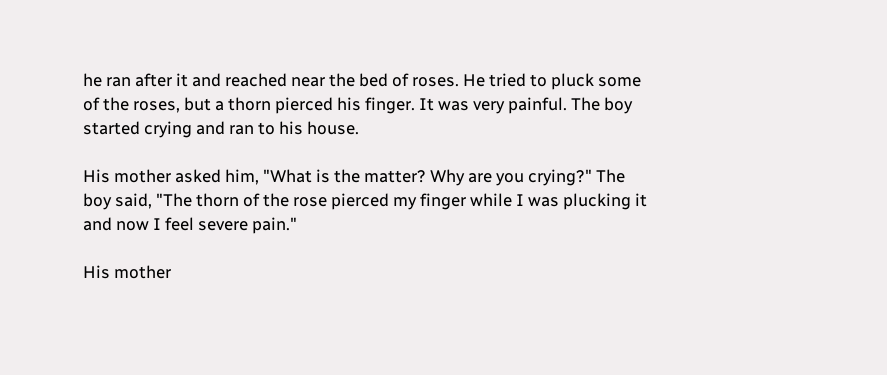he ran after it and reached near the bed of roses. He tried to pluck some of the roses, but a thorn pierced his finger. It was very painful. The boy started crying and ran to his house.

His mother asked him, "What is the matter? Why are you crying?" The boy said, "The thorn of the rose pierced my finger while I was plucking it and now I feel severe pain."

His mother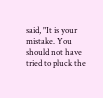said, "It is your mistake. You should not have tried to pluck the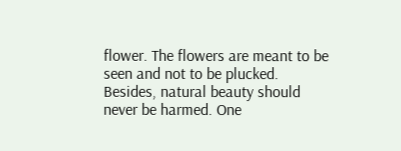flower. The flowers are meant to be seen and not to be plucked. Besides, natural beauty should never be harmed. One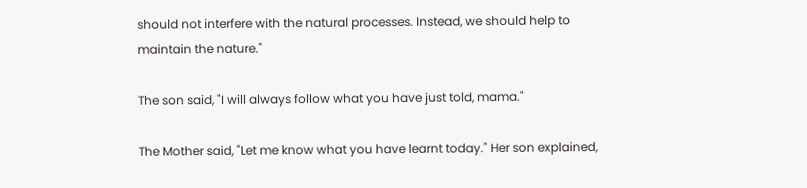should not interfere with the natural processes. Instead, we should help to maintain the nature."

The son said, "I will always follow what you have just told, mama."

The Mother said, "Let me know what you have learnt today." Her son explained,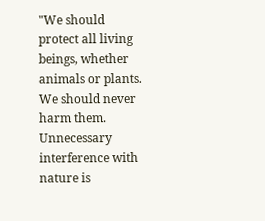"We should protect all living beings, whether animals or plants. We should never harm them. Unnecessary interference with nature is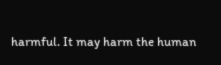harmful. It may harm the human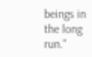beings in the long run."